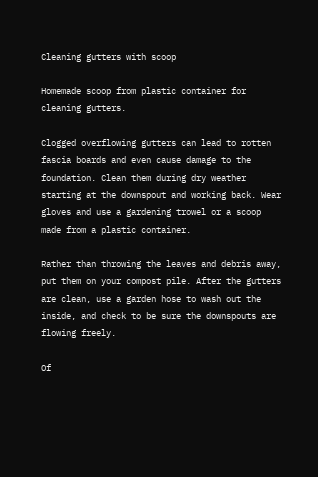Cleaning gutters with scoop

Homemade scoop from plastic container for cleaning gutters.

Clogged overflowing gutters can lead to rotten fascia boards and even cause damage to the foundation. Clean them during dry weather starting at the downspout and working back. Wear gloves and use a gardening trowel or a scoop made from a plastic container.

Rather than throwing the leaves and debris away, put them on your compost pile. After the gutters are clean, use a garden hose to wash out the inside, and check to be sure the downspouts are flowing freely.

Of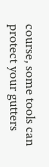course, some tools can protect your gutters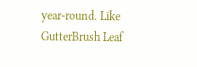year-round. Like GutterBrush Leaf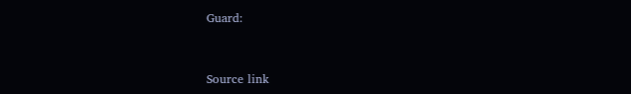Guard:


Source link